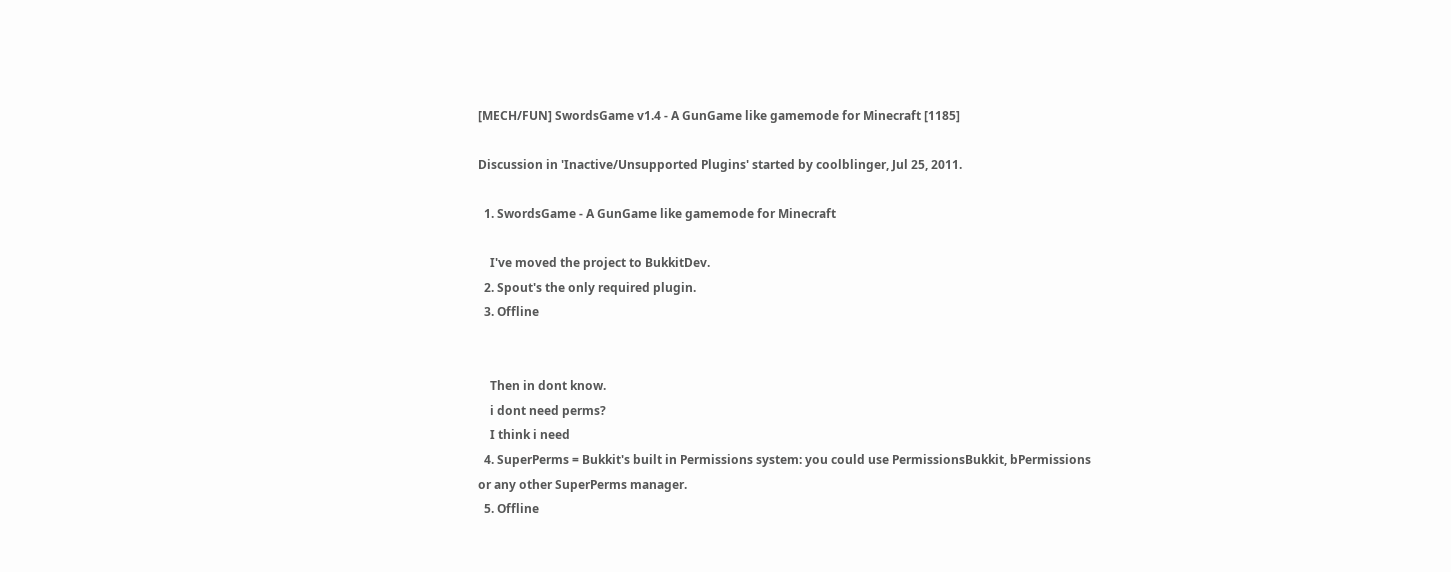[MECH/FUN] SwordsGame v1.4 - A GunGame like gamemode for Minecraft [1185]

Discussion in 'Inactive/Unsupported Plugins' started by coolblinger, Jul 25, 2011.

  1. SwordsGame - A GunGame like gamemode for Minecraft

    I've moved the project to BukkitDev.
  2. Spout's the only required plugin.
  3. Offline


    Then in dont know.
    i dont need perms?
    I think i need
  4. SuperPerms = Bukkit's built in Permissions system: you could use PermissionsBukkit, bPermissions or any other SuperPerms manager.
  5. Offline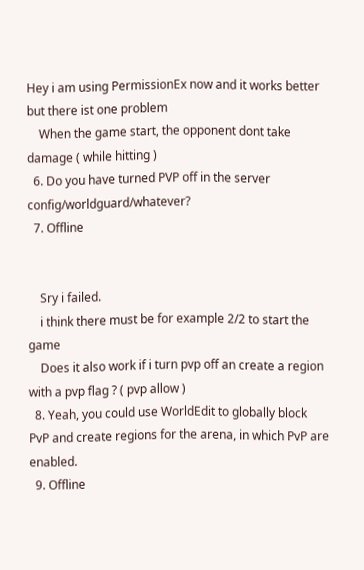Hey i am using PermissionEx now and it works better but there ist one problem
    When the game start, the opponent dont take damage ( while hitting )
  6. Do you have turned PVP off in the server config/worldguard/whatever?
  7. Offline


    Sry i failed.
    i think there must be for example 2/2 to start the game
    Does it also work if i turn pvp off an create a region with a pvp flag ? ( pvp allow )
  8. Yeah, you could use WorldEdit to globally block PvP and create regions for the arena, in which PvP are enabled.
  9. Offline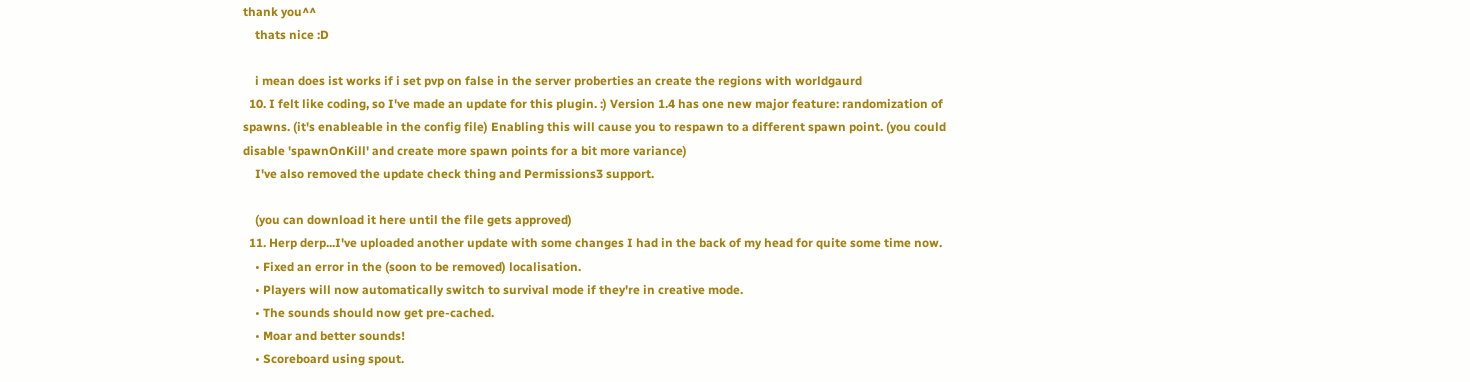thank you^^
    thats nice :D

    i mean does ist works if i set pvp on false in the server proberties an create the regions with worldgaurd
  10. I felt like coding, so I've made an update for this plugin. :) Version 1.4 has one new major feature: randomization of spawns. (it's enableable in the config file) Enabling this will cause you to respawn to a different spawn point. (you could disable 'spawnOnKill' and create more spawn points for a bit more variance)
    I've also removed the update check thing and Permissions3 support.

    (you can download it here until the file gets approved)
  11. Herp derp...I've uploaded another update with some changes I had in the back of my head for quite some time now.
    • Fixed an error in the (soon to be removed) localisation.
    • Players will now automatically switch to survival mode if they're in creative mode.
    • The sounds should now get pre-cached.
    • Moar and better sounds!
    • Scoreboard using spout.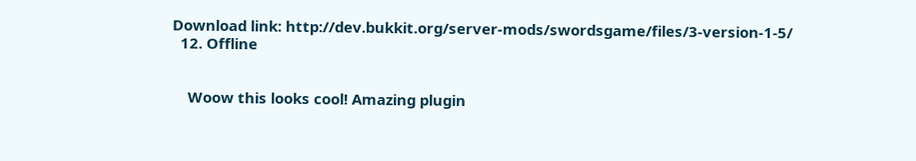Download link: http://dev.bukkit.org/server-mods/swordsgame/files/3-version-1-5/
  12. Offline


    Woow this looks cool! Amazing plugin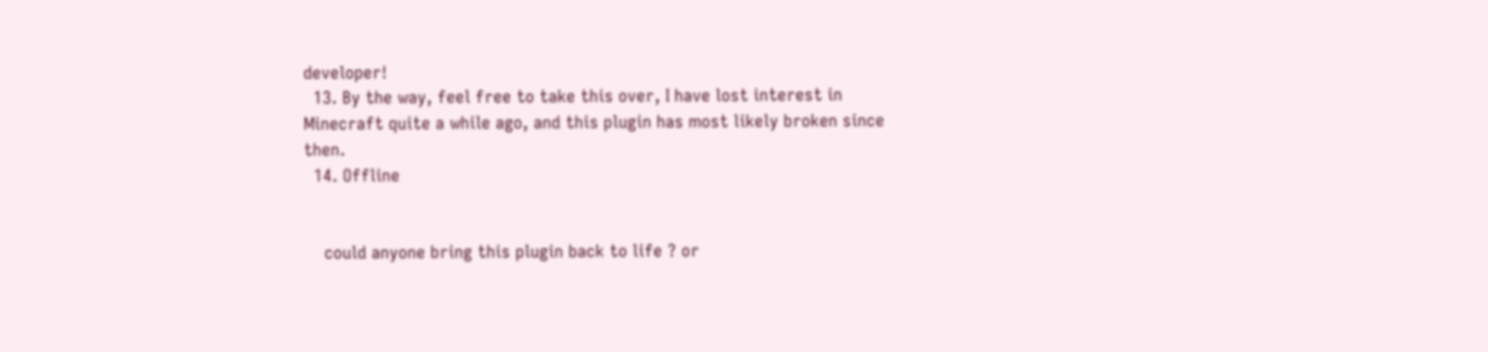developer!
  13. By the way, feel free to take this over, I have lost interest in Minecraft quite a while ago, and this plugin has most likely broken since then.
  14. Offline


    could anyone bring this plugin back to life ? or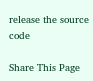release the source code

Share This Page